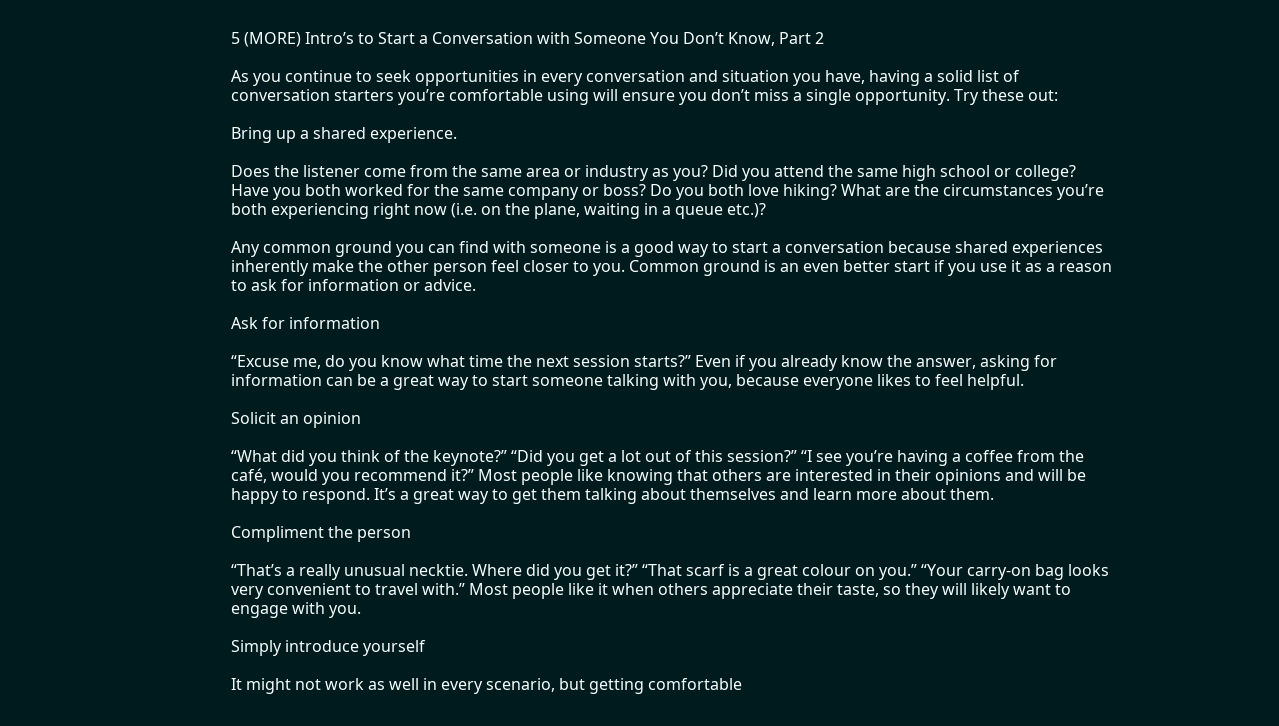5 (MORE) Intro’s to Start a Conversation with Someone You Don’t Know, Part 2

As you continue to seek opportunities in every conversation and situation you have, having a solid list of conversation starters you’re comfortable using will ensure you don’t miss a single opportunity. Try these out:

Bring up a shared experience.

Does the listener come from the same area or industry as you? Did you attend the same high school or college? Have you both worked for the same company or boss? Do you both love hiking? What are the circumstances you’re both experiencing right now (i.e. on the plane, waiting in a queue etc.)?

Any common ground you can find with someone is a good way to start a conversation because shared experiences inherently make the other person feel closer to you. Common ground is an even better start if you use it as a reason to ask for information or advice.

Ask for information

“Excuse me, do you know what time the next session starts?” Even if you already know the answer, asking for information can be a great way to start someone talking with you, because everyone likes to feel helpful.

Solicit an opinion

“What did you think of the keynote?” “Did you get a lot out of this session?” “I see you’re having a coffee from the café, would you recommend it?” Most people like knowing that others are interested in their opinions and will be happy to respond. It’s a great way to get them talking about themselves and learn more about them.

Compliment the person

“That’s a really unusual necktie. Where did you get it?” “That scarf is a great colour on you.” “Your carry-on bag looks very convenient to travel with.” Most people like it when others appreciate their taste, so they will likely want to engage with you.

Simply introduce yourself

It might not work as well in every scenario, but getting comfortable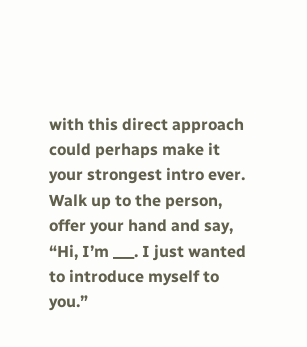with this direct approach could perhaps make it your strongest intro ever. Walk up to the person, offer your hand and say, “Hi, I’m ___. I just wanted to introduce myself to you.”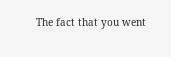The fact that you went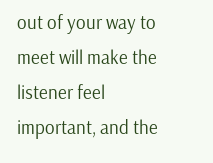out of your way to meet will make the listener feel important, and the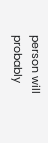person will probably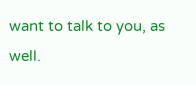want to talk to you, as well.